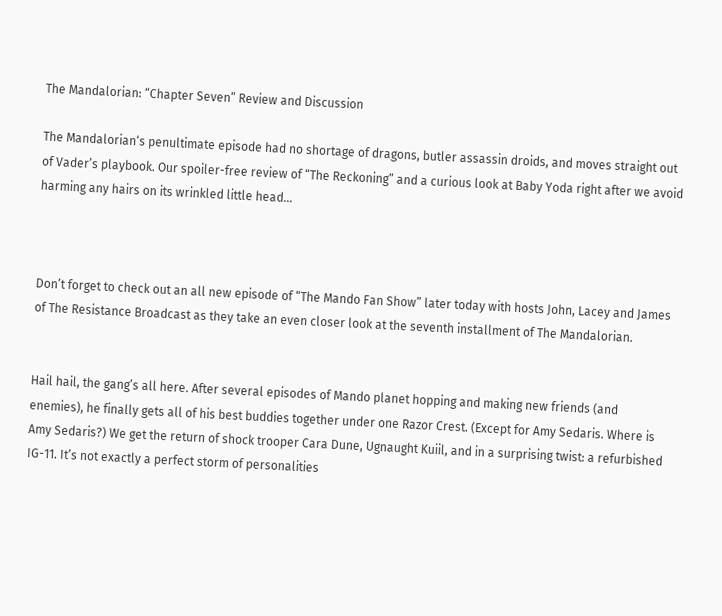The Mandalorian: “Chapter Seven” Review and Discussion

The Mandalorian‘s penultimate episode had no shortage of dragons, butler assassin droids, and moves straight out of Vader’s playbook. Our spoiler-free review of “The Reckoning” and a curious look at Baby Yoda right after we avoid harming any hairs on its wrinkled little head…



Don’t forget to check out an all new episode of “The Mando Fan Show” later today with hosts John, Lacey and James of The Resistance Broadcast as they take an even closer look at the seventh installment of The Mandalorian.


Hail hail, the gang’s all here. After several episodes of Mando planet hopping and making new friends (and enemies), he finally gets all of his best buddies together under one Razor Crest. (Except for Amy Sedaris. Where is Amy Sedaris?) We get the return of shock trooper Cara Dune, Ugnaught Kuiil, and in a surprising twist: a refurbished IG-11. It’s not exactly a perfect storm of personalities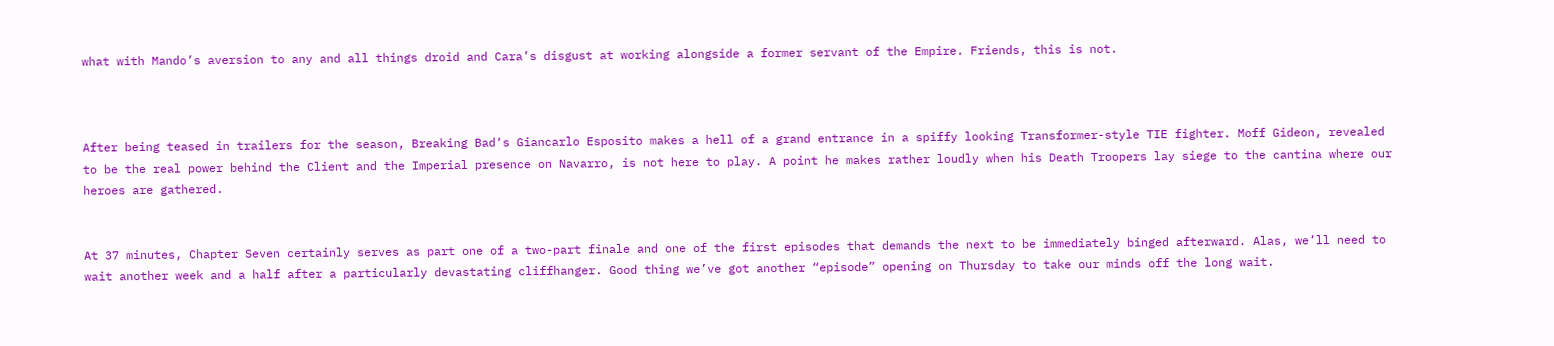what with Mando’s aversion to any and all things droid and Cara’s disgust at working alongside a former servant of the Empire. Friends, this is not.



After being teased in trailers for the season, Breaking Bad‘s Giancarlo Esposito makes a hell of a grand entrance in a spiffy looking Transformer-style TIE fighter. Moff Gideon, revealed to be the real power behind the Client and the Imperial presence on Navarro, is not here to play. A point he makes rather loudly when his Death Troopers lay siege to the cantina where our heroes are gathered.


At 37 minutes, Chapter Seven certainly serves as part one of a two-part finale and one of the first episodes that demands the next to be immediately binged afterward. Alas, we’ll need to wait another week and a half after a particularly devastating cliffhanger. Good thing we’ve got another “episode” opening on Thursday to take our minds off the long wait.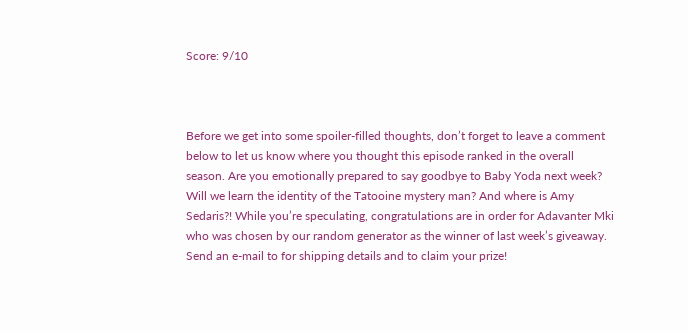Score: 9/10



Before we get into some spoiler-filled thoughts, don’t forget to leave a comment below to let us know where you thought this episode ranked in the overall season. Are you emotionally prepared to say goodbye to Baby Yoda next week? Will we learn the identity of the Tatooine mystery man? And where is Amy Sedaris?! While you’re speculating, congratulations are in order for Adavanter Mki who was chosen by our random generator as the winner of last week’s giveaway. Send an e-mail to for shipping details and to claim your prize!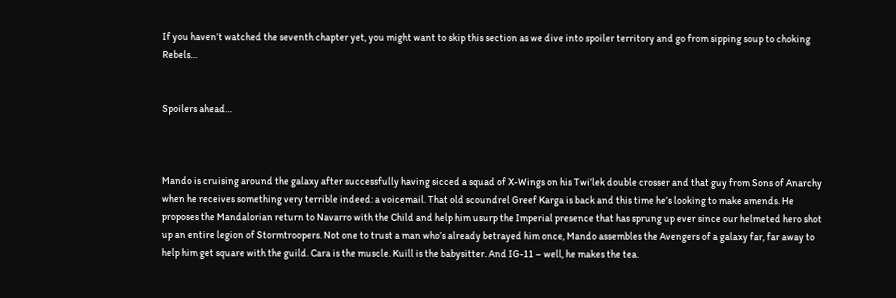If you haven’t watched the seventh chapter yet, you might want to skip this section as we dive into spoiler territory and go from sipping soup to choking Rebels…


Spoilers ahead…



Mando is cruising around the galaxy after successfully having sicced a squad of X-Wings on his Twi’lek double crosser and that guy from Sons of Anarchy when he receives something very terrible indeed: a voicemail. That old scoundrel Greef Karga is back and this time he’s looking to make amends. He proposes the Mandalorian return to Navarro with the Child and help him usurp the Imperial presence that has sprung up ever since our helmeted hero shot up an entire legion of Stormtroopers. Not one to trust a man who’s already betrayed him once, Mando assembles the Avengers of a galaxy far, far away to help him get square with the guild. Cara is the muscle. Kuill is the babysitter. And IG-11 – well, he makes the tea.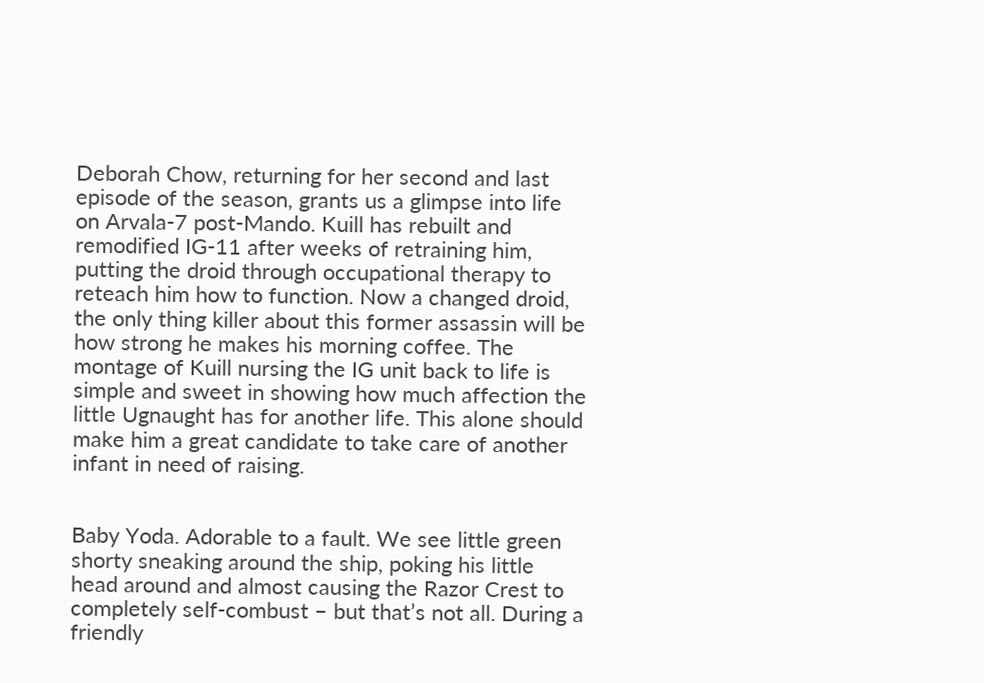Deborah Chow, returning for her second and last episode of the season, grants us a glimpse into life on Arvala-7 post-Mando. Kuill has rebuilt and remodified IG-11 after weeks of retraining him, putting the droid through occupational therapy to reteach him how to function. Now a changed droid, the only thing killer about this former assassin will be how strong he makes his morning coffee. The montage of Kuill nursing the IG unit back to life is simple and sweet in showing how much affection the little Ugnaught has for another life. This alone should make him a great candidate to take care of another infant in need of raising.


Baby Yoda. Adorable to a fault. We see little green shorty sneaking around the ship, poking his little head around and almost causing the Razor Crest to completely self-combust – but that’s not all. During a friendly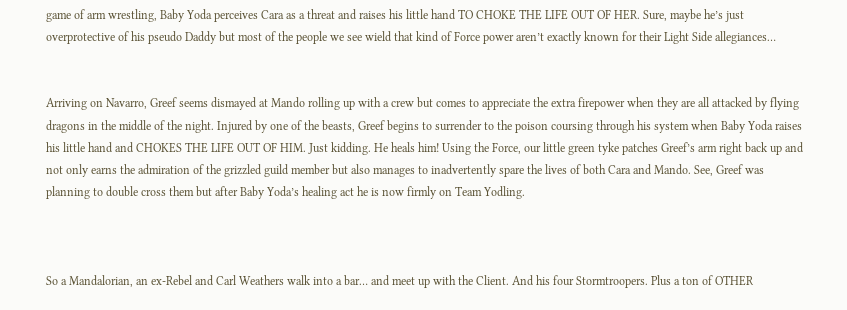game of arm wrestling, Baby Yoda perceives Cara as a threat and raises his little hand TO CHOKE THE LIFE OUT OF HER. Sure, maybe he’s just overprotective of his pseudo Daddy but most of the people we see wield that kind of Force power aren’t exactly known for their Light Side allegiances…


Arriving on Navarro, Greef seems dismayed at Mando rolling up with a crew but comes to appreciate the extra firepower when they are all attacked by flying dragons in the middle of the night. Injured by one of the beasts, Greef begins to surrender to the poison coursing through his system when Baby Yoda raises his little hand and CHOKES THE LIFE OUT OF HIM. Just kidding. He heals him! Using the Force, our little green tyke patches Greef’s arm right back up and not only earns the admiration of the grizzled guild member but also manages to inadvertently spare the lives of both Cara and Mando. See, Greef was planning to double cross them but after Baby Yoda’s healing act he is now firmly on Team Yodling.



So a Mandalorian, an ex-Rebel and Carl Weathers walk into a bar… and meet up with the Client. And his four Stormtroopers. Plus a ton of OTHER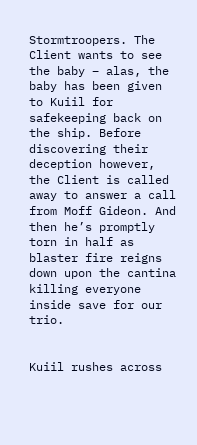Stormtroopers. The Client wants to see the baby – alas, the baby has been given to Kuiil for safekeeping back on the ship. Before discovering their deception however, the Client is called away to answer a call from Moff Gideon. And then he’s promptly torn in half as blaster fire reigns down upon the cantina killing everyone inside save for our trio.


Kuiil rushes across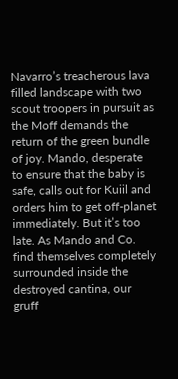Navarro’s treacherous lava filled landscape with two scout troopers in pursuit as the Moff demands the return of the green bundle of joy. Mando, desperate to ensure that the baby is safe, calls out for Kuiil and orders him to get off-planet immediately. But it’s too late. As Mando and Co. find themselves completely surrounded inside the destroyed cantina, our gruff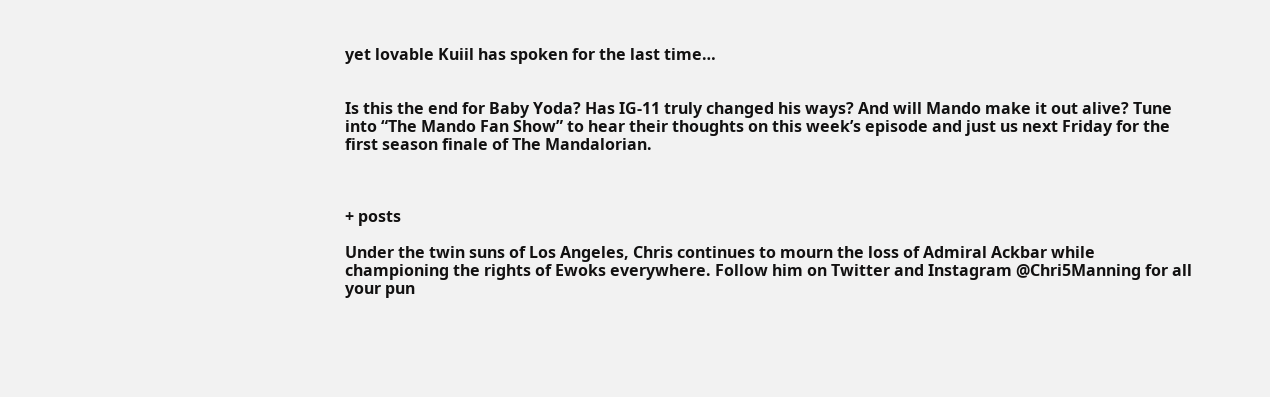yet lovable Kuiil has spoken for the last time…


Is this the end for Baby Yoda? Has IG-11 truly changed his ways? And will Mando make it out alive? Tune into “The Mando Fan Show” to hear their thoughts on this week’s episode and just us next Friday for the first season finale of The Mandalorian.



+ posts

Under the twin suns of Los Angeles, Chris continues to mourn the loss of Admiral Ackbar while championing the rights of Ewoks everywhere. Follow him on Twitter and Instagram @Chri5Manning for all your pun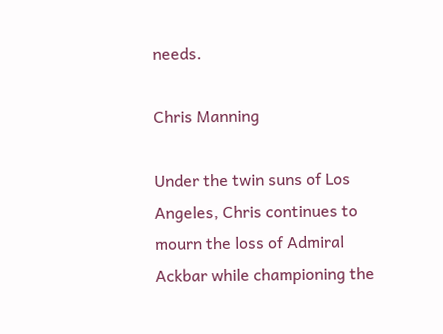needs.

Chris Manning

Under the twin suns of Los Angeles, Chris continues to mourn the loss of Admiral Ackbar while championing the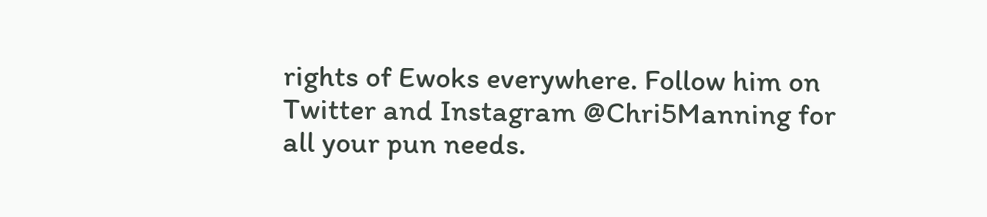rights of Ewoks everywhere. Follow him on Twitter and Instagram @Chri5Manning for all your pun needs.